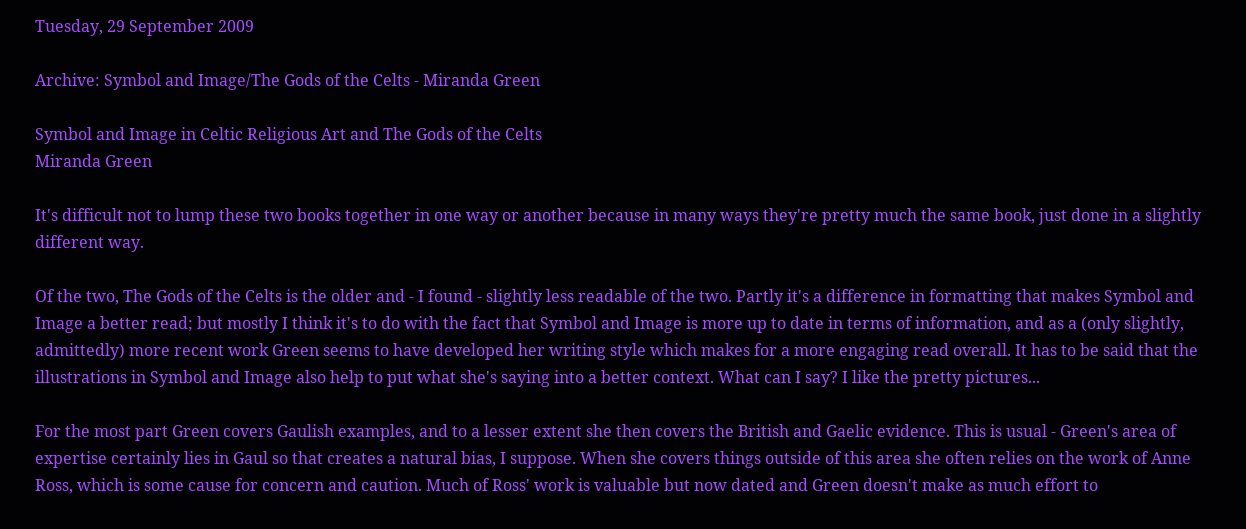Tuesday, 29 September 2009

Archive: Symbol and Image/The Gods of the Celts - Miranda Green

Symbol and Image in Celtic Religious Art and The Gods of the Celts
Miranda Green

It's difficult not to lump these two books together in one way or another because in many ways they're pretty much the same book, just done in a slightly different way.

Of the two, The Gods of the Celts is the older and - I found - slightly less readable of the two. Partly it's a difference in formatting that makes Symbol and Image a better read; but mostly I think it's to do with the fact that Symbol and Image is more up to date in terms of information, and as a (only slightly, admittedly) more recent work Green seems to have developed her writing style which makes for a more engaging read overall. It has to be said that the illustrations in Symbol and Image also help to put what she's saying into a better context. What can I say? I like the pretty pictures...

For the most part Green covers Gaulish examples, and to a lesser extent she then covers the British and Gaelic evidence. This is usual - Green's area of expertise certainly lies in Gaul so that creates a natural bias, I suppose. When she covers things outside of this area she often relies on the work of Anne Ross, which is some cause for concern and caution. Much of Ross' work is valuable but now dated and Green doesn't make as much effort to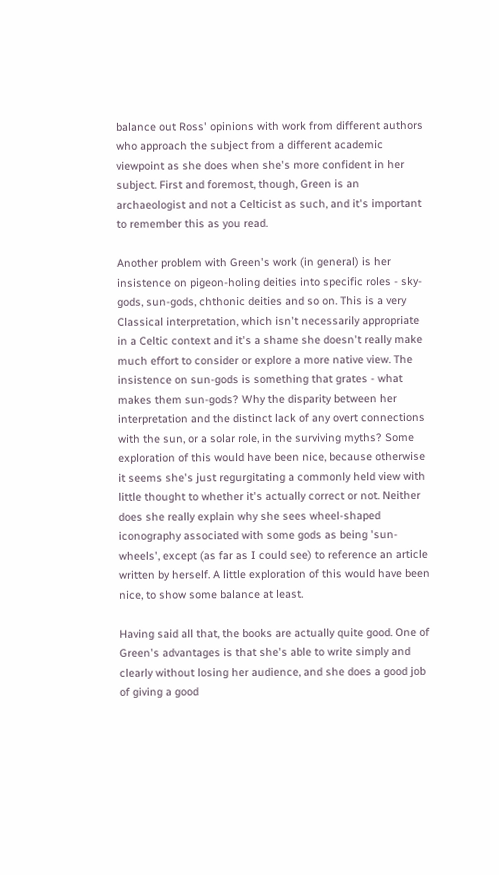balance out Ross' opinions with work from different authors who approach the subject from a different academic viewpoint as she does when she's more confident in her subject. First and foremost, though, Green is an archaeologist and not a Celticist as such, and it's important to remember this as you read.

Another problem with Green's work (in general) is her insistence on pigeon-holing deities into specific roles - sky-gods, sun-gods, chthonic deities and so on. This is a very Classical interpretation, which isn't necessarily appropriate in a Celtic context and it's a shame she doesn't really make much effort to consider or explore a more native view. The insistence on sun-gods is something that grates - what makes them sun-gods? Why the disparity between her interpretation and the distinct lack of any overt connections with the sun, or a solar role, in the surviving myths? Some exploration of this would have been nice, because otherwise it seems she's just regurgitating a commonly held view with little thought to whether it's actually correct or not. Neither does she really explain why she sees wheel-shaped iconography associated with some gods as being 'sun-wheels', except (as far as I could see) to reference an article written by herself. A little exploration of this would have been nice, to show some balance at least.

Having said all that, the books are actually quite good. One of Green's advantages is that she's able to write simply and clearly without losing her audience, and she does a good job of giving a good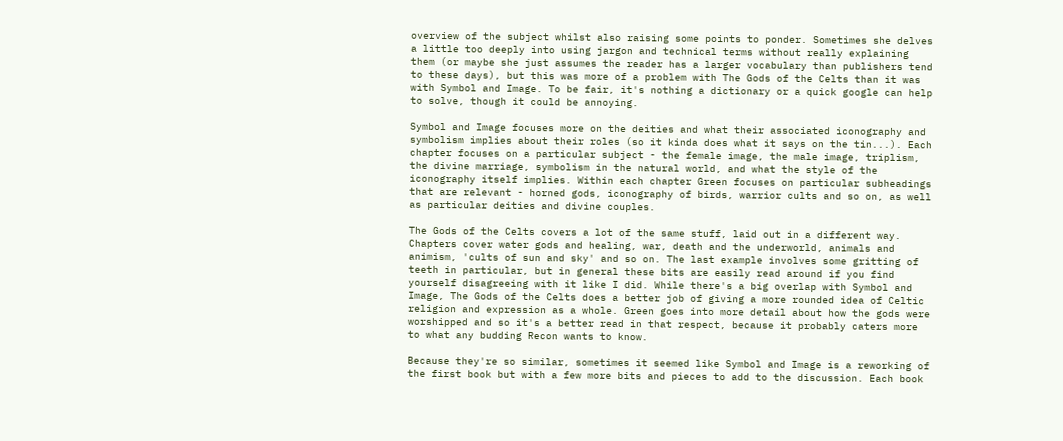overview of the subject whilst also raising some points to ponder. Sometimes she delves a little too deeply into using jargon and technical terms without really explaining them (or maybe she just assumes the reader has a larger vocabulary than publishers tend to these days), but this was more of a problem with The Gods of the Celts than it was with Symbol and Image. To be fair, it's nothing a dictionary or a quick google can help to solve, though it could be annoying.

Symbol and Image focuses more on the deities and what their associated iconography and symbolism implies about their roles (so it kinda does what it says on the tin...). Each chapter focuses on a particular subject - the female image, the male image, triplism, the divine marriage, symbolism in the natural world, and what the style of the iconography itself implies. Within each chapter Green focuses on particular subheadings that are relevant - horned gods, iconography of birds, warrior cults and so on, as well as particular deities and divine couples.

The Gods of the Celts covers a lot of the same stuff, laid out in a different way. Chapters cover water gods and healing, war, death and the underworld, animals and animism, 'cults of sun and sky' and so on. The last example involves some gritting of teeth in particular, but in general these bits are easily read around if you find yourself disagreeing with it like I did. While there's a big overlap with Symbol and Image, The Gods of the Celts does a better job of giving a more rounded idea of Celtic religion and expression as a whole. Green goes into more detail about how the gods were worshipped and so it's a better read in that respect, because it probably caters more to what any budding Recon wants to know.

Because they're so similar, sometimes it seemed like Symbol and Image is a reworking of the first book but with a few more bits and pieces to add to the discussion. Each book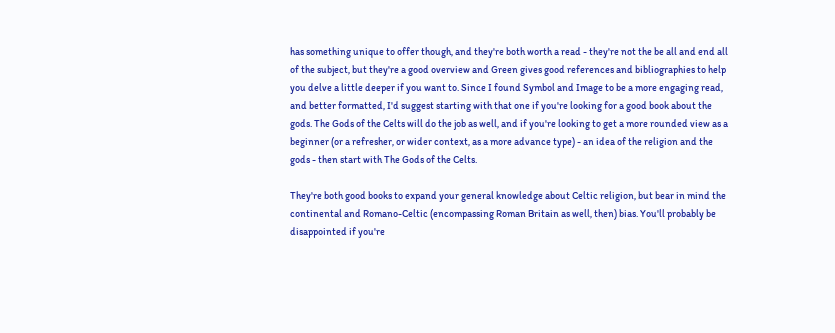has something unique to offer though, and they're both worth a read - they're not the be all and end all of the subject, but they're a good overview and Green gives good references and bibliographies to help you delve a little deeper if you want to. Since I found Symbol and Image to be a more engaging read, and better formatted, I'd suggest starting with that one if you're looking for a good book about the gods. The Gods of the Celts will do the job as well, and if you're looking to get a more rounded view as a beginner (or a refresher, or wider context, as a more advance type) - an idea of the religion and the gods - then start with The Gods of the Celts.

They're both good books to expand your general knowledge about Celtic religion, but bear in mind the continental and Romano-Celtic (encompassing Roman Britain as well, then) bias. You'll probably be disappointed if you're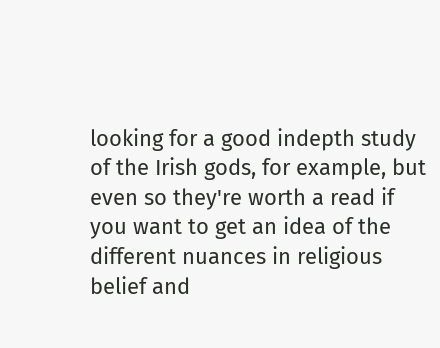looking for a good indepth study of the Irish gods, for example, but even so they're worth a read if you want to get an idea of the different nuances in religious belief and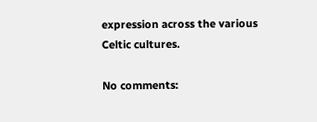expression across the various Celtic cultures.

No comments: